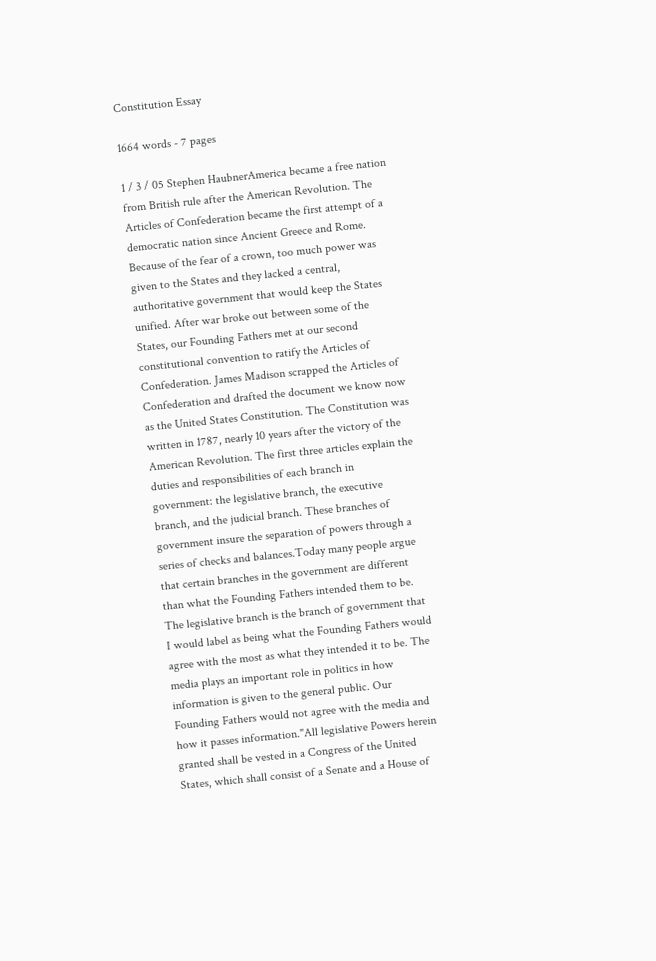Constitution Essay

1664 words - 7 pages

1 / 3 / 05 Stephen HaubnerAmerica became a free nation from British rule after the American Revolution. The Articles of Confederation became the first attempt of a democratic nation since Ancient Greece and Rome. Because of the fear of a crown, too much power was given to the States and they lacked a central, authoritative government that would keep the States unified. After war broke out between some of the States, our Founding Fathers met at our second constitutional convention to ratify the Articles of Confederation. James Madison scrapped the Articles of Confederation and drafted the document we know now as the United States Constitution. The Constitution was written in 1787, nearly 10 years after the victory of the American Revolution. The first three articles explain the duties and responsibilities of each branch in government: the legislative branch, the executive branch, and the judicial branch. These branches of government insure the separation of powers through a series of checks and balances.Today many people argue that certain branches in the government are different than what the Founding Fathers intended them to be. The legislative branch is the branch of government that I would label as being what the Founding Fathers would agree with the most as what they intended it to be. The media plays an important role in politics in how information is given to the general public. Our Founding Fathers would not agree with the media and how it passes information."All legislative Powers herein granted shall be vested in a Congress of the United States, which shall consist of a Senate and a House of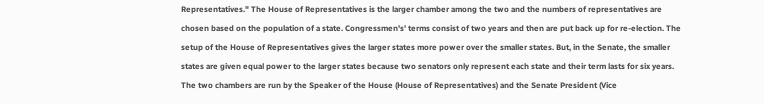Representatives." The House of Representatives is the larger chamber among the two and the numbers of representatives are chosen based on the population of a state. Congressmen's' terms consist of two years and then are put back up for re-election. The setup of the House of Representatives gives the larger states more power over the smaller states. But, in the Senate, the smaller states are given equal power to the larger states because two senators only represent each state and their term lasts for six years. The two chambers are run by the Speaker of the House (House of Representatives) and the Senate President (Vice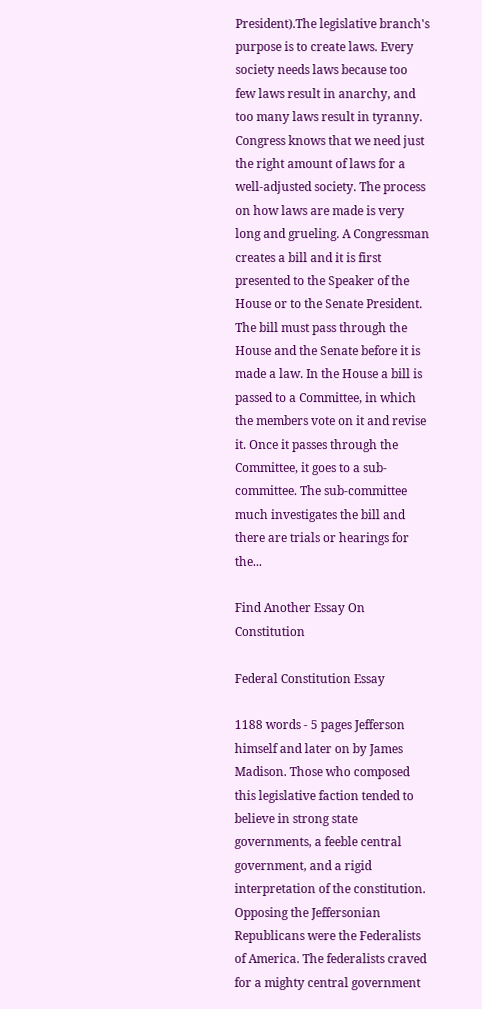President).The legislative branch's purpose is to create laws. Every society needs laws because too few laws result in anarchy, and too many laws result in tyranny. Congress knows that we need just the right amount of laws for a well-adjusted society. The process on how laws are made is very long and grueling. A Congressman creates a bill and it is first presented to the Speaker of the House or to the Senate President. The bill must pass through the House and the Senate before it is made a law. In the House a bill is passed to a Committee, in which the members vote on it and revise it. Once it passes through the Committee, it goes to a sub-committee. The sub-committee much investigates the bill and there are trials or hearings for the...

Find Another Essay On Constitution

Federal Constitution Essay

1188 words - 5 pages Jefferson himself and later on by James Madison. Those who composed this legislative faction tended to believe in strong state governments, a feeble central government, and a rigid interpretation of the constitution. Opposing the Jeffersonian Republicans were the Federalists of America. The federalists craved for a mighty central government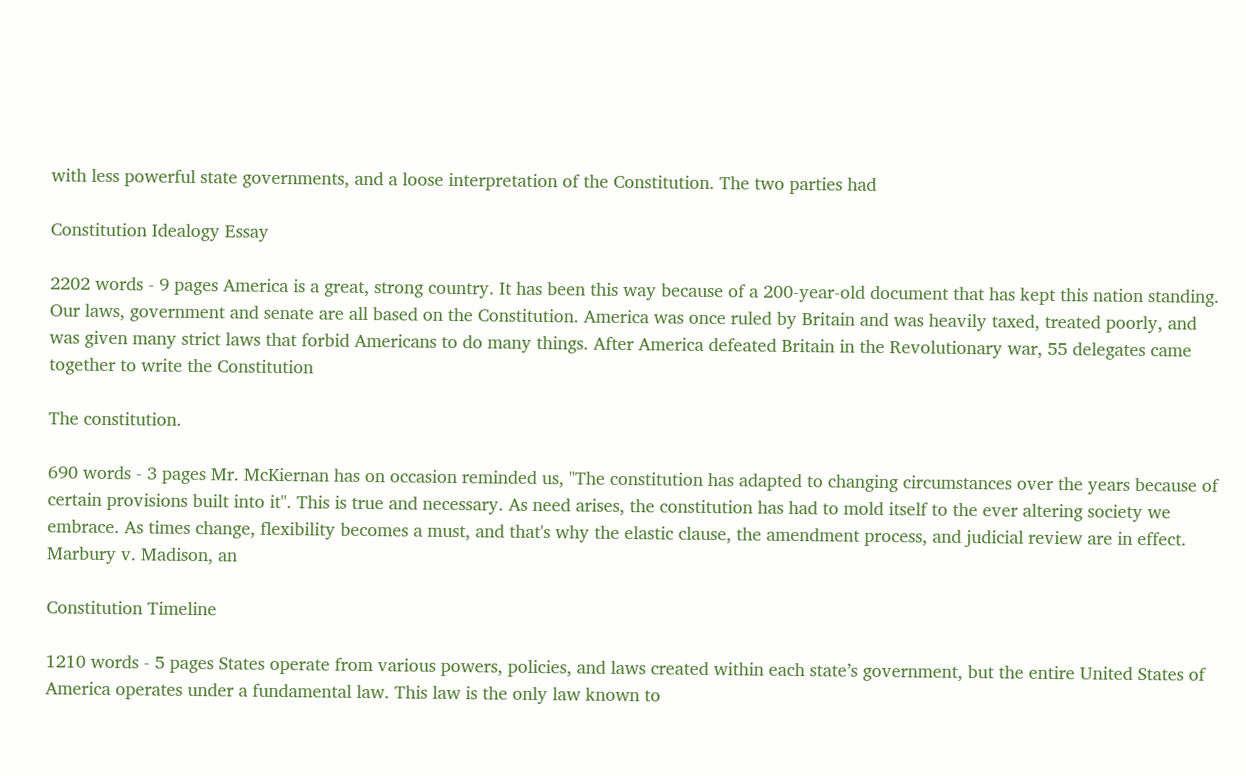with less powerful state governments, and a loose interpretation of the Constitution. The two parties had

Constitution Idealogy Essay

2202 words - 9 pages America is a great, strong country. It has been this way because of a 200-year-old document that has kept this nation standing. Our laws, government and senate are all based on the Constitution. America was once ruled by Britain and was heavily taxed, treated poorly, and was given many strict laws that forbid Americans to do many things. After America defeated Britain in the Revolutionary war, 55 delegates came together to write the Constitution

The constitution.

690 words - 3 pages Mr. McKiernan has on occasion reminded us, "The constitution has adapted to changing circumstances over the years because of certain provisions built into it". This is true and necessary. As need arises, the constitution has had to mold itself to the ever altering society we embrace. As times change, flexibility becomes a must, and that's why the elastic clause, the amendment process, and judicial review are in effect. Marbury v. Madison, an

Constitution Timeline

1210 words - 5 pages States operate from various powers, policies, and laws created within each state’s government, but the entire United States of America operates under a fundamental law. This law is the only law known to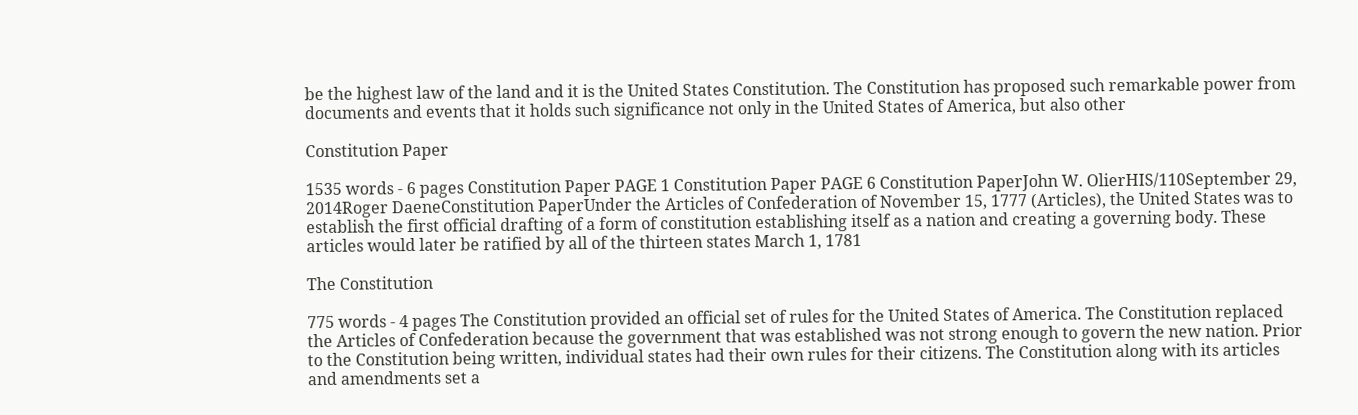be the highest law of the land and it is the United States Constitution. The Constitution has proposed such remarkable power from documents and events that it holds such significance not only in the United States of America, but also other

Constitution Paper

1535 words - 6 pages Constitution Paper PAGE 1 Constitution Paper PAGE 6 Constitution PaperJohn W. OlierHIS/110September 29, 2014Roger DaeneConstitution PaperUnder the Articles of Confederation of November 15, 1777 (Articles), the United States was to establish the first official drafting of a form of constitution establishing itself as a nation and creating a governing body. These articles would later be ratified by all of the thirteen states March 1, 1781

The Constitution

775 words - 4 pages The Constitution provided an official set of rules for the United States of America. The Constitution replaced the Articles of Confederation because the government that was established was not strong enough to govern the new nation. Prior to the Constitution being written, individual states had their own rules for their citizens. The Constitution along with its articles and amendments set a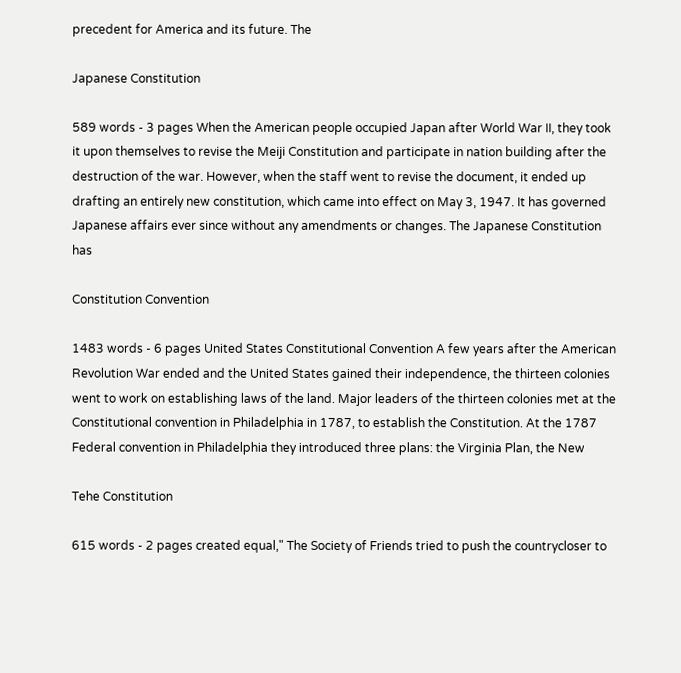precedent for America and its future. The

Japanese Constitution

589 words - 3 pages When the American people occupied Japan after World War II, they took it upon themselves to revise the Meiji Constitution and participate in nation building after the destruction of the war. However, when the staff went to revise the document, it ended up drafting an entirely new constitution, which came into effect on May 3, 1947. It has governed Japanese affairs ever since without any amendments or changes. The Japanese Constitution has

Constitution Convention

1483 words - 6 pages United States Constitutional Convention A few years after the American Revolution War ended and the United States gained their independence, the thirteen colonies went to work on establishing laws of the land. Major leaders of the thirteen colonies met at the Constitutional convention in Philadelphia in 1787, to establish the Constitution. At the 1787 Federal convention in Philadelphia they introduced three plans: the Virginia Plan, the New

Tehe Constitution

615 words - 2 pages created equal," The Society of Friends tried to push the countrycloser to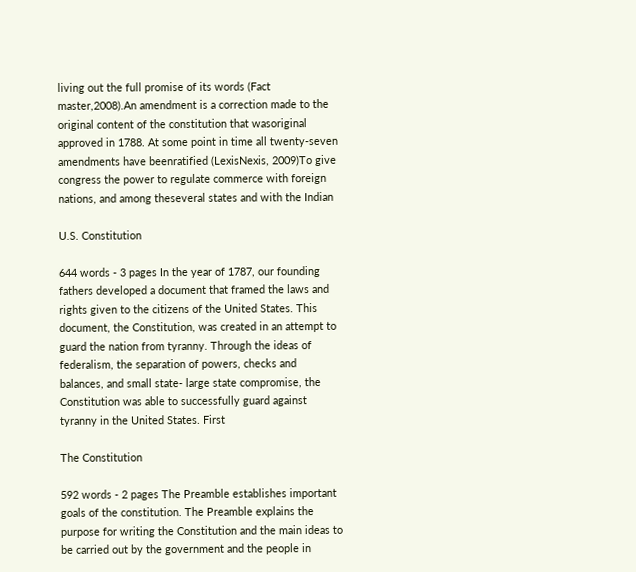living out the full promise of its words (Fact master,2008).An amendment is a correction made to the original content of the constitution that wasoriginal approved in 1788. At some point in time all twenty-seven amendments have beenratified (LexisNexis, 2009)To give congress the power to regulate commerce with foreign nations, and among theseveral states and with the Indian

U.S. Constitution

644 words - 3 pages In the year of 1787, our founding fathers developed a document that framed the laws and rights given to the citizens of the United States. This document, the Constitution, was created in an attempt to guard the nation from tyranny. Through the ideas of federalism, the separation of powers, checks and balances, and small state- large state compromise, the Constitution was able to successfully guard against tyranny in the United States. First

The Constitution

592 words - 2 pages The Preamble establishes important goals of the constitution. The Preamble explains the purpose for writing the Constitution and the main ideas to be carried out by the government and the people in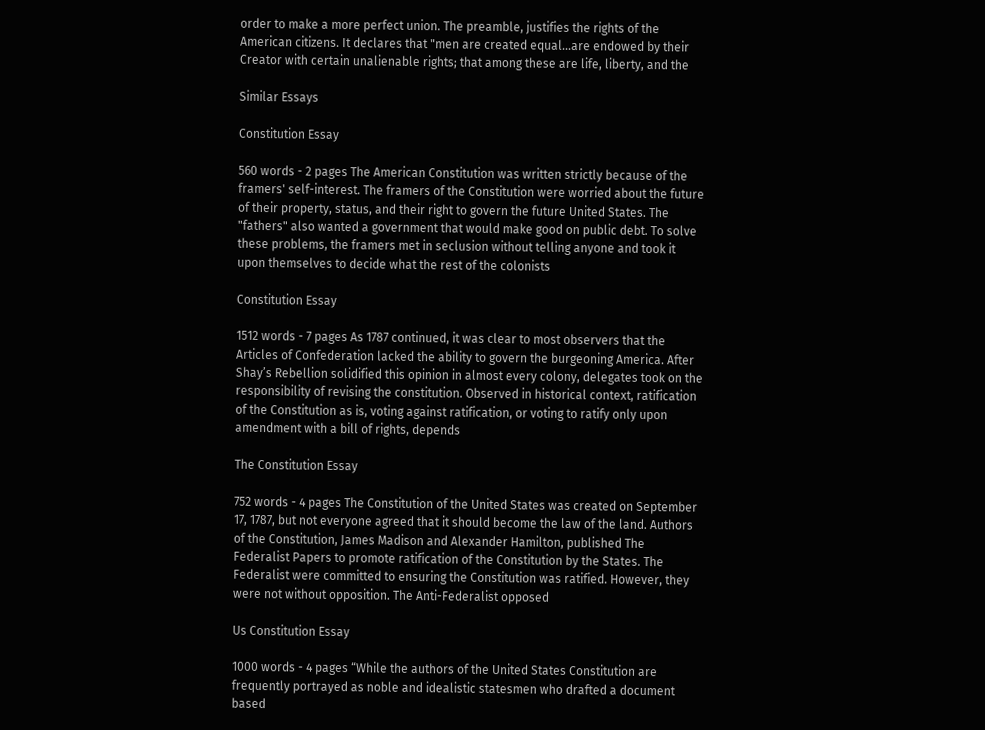order to make a more perfect union. The preamble, justifies the rights of the American citizens. It declares that "men are created equal...are endowed by their Creator with certain unalienable rights; that among these are life, liberty, and the

Similar Essays

Constitution Essay

560 words - 2 pages The American Constitution was written strictly because of the framers' self-interest. The framers of the Constitution were worried about the future of their property, status, and their right to govern the future United States. The "fathers" also wanted a government that would make good on public debt. To solve these problems, the framers met in seclusion without telling anyone and took it upon themselves to decide what the rest of the colonists

Constitution Essay

1512 words - 7 pages As 1787 continued, it was clear to most observers that the Articles of Confederation lacked the ability to govern the burgeoning America. After Shay’s Rebellion solidified this opinion in almost every colony, delegates took on the responsibility of revising the constitution. Observed in historical context, ratification of the Constitution as is, voting against ratification, or voting to ratify only upon amendment with a bill of rights, depends

The Constitution Essay

752 words - 4 pages The Constitution of the United States was created on September 17, 1787, but not everyone agreed that it should become the law of the land. Authors of the Constitution, James Madison and Alexander Hamilton, published The Federalist Papers to promote ratification of the Constitution by the States. The Federalist were committed to ensuring the Constitution was ratified. However, they were not without opposition. The Anti-Federalist opposed

Us Constitution Essay

1000 words - 4 pages “While the authors of the United States Constitution are frequently portrayed as noble and idealistic statesmen who drafted a document based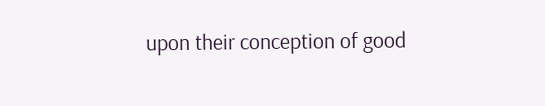upon their conception of good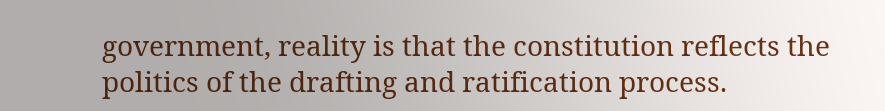government, reality is that the constitution reflects the politics of the drafting and ratification process.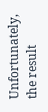Unfortunately, the result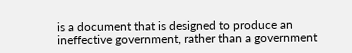is a document that is designed to produce an ineffective government, rather than a government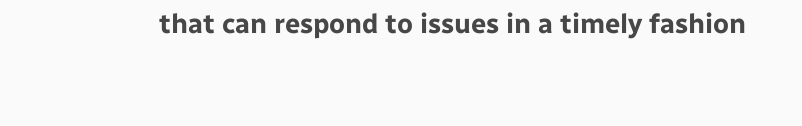that can respond to issues in a timely fashion